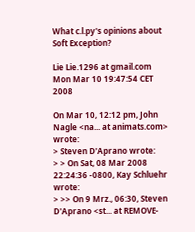What c.l.py's opinions about Soft Exception?

Lie Lie.1296 at gmail.com
Mon Mar 10 19:47:54 CET 2008

On Mar 10, 12:12 pm, John Nagle <na... at animats.com> wrote:
> Steven D'Aprano wrote:
> > On Sat, 08 Mar 2008 22:24:36 -0800, Kay Schluehr wrote:
> >> On 9 Mrz., 06:30, Steven D'Aprano <st... at REMOVE-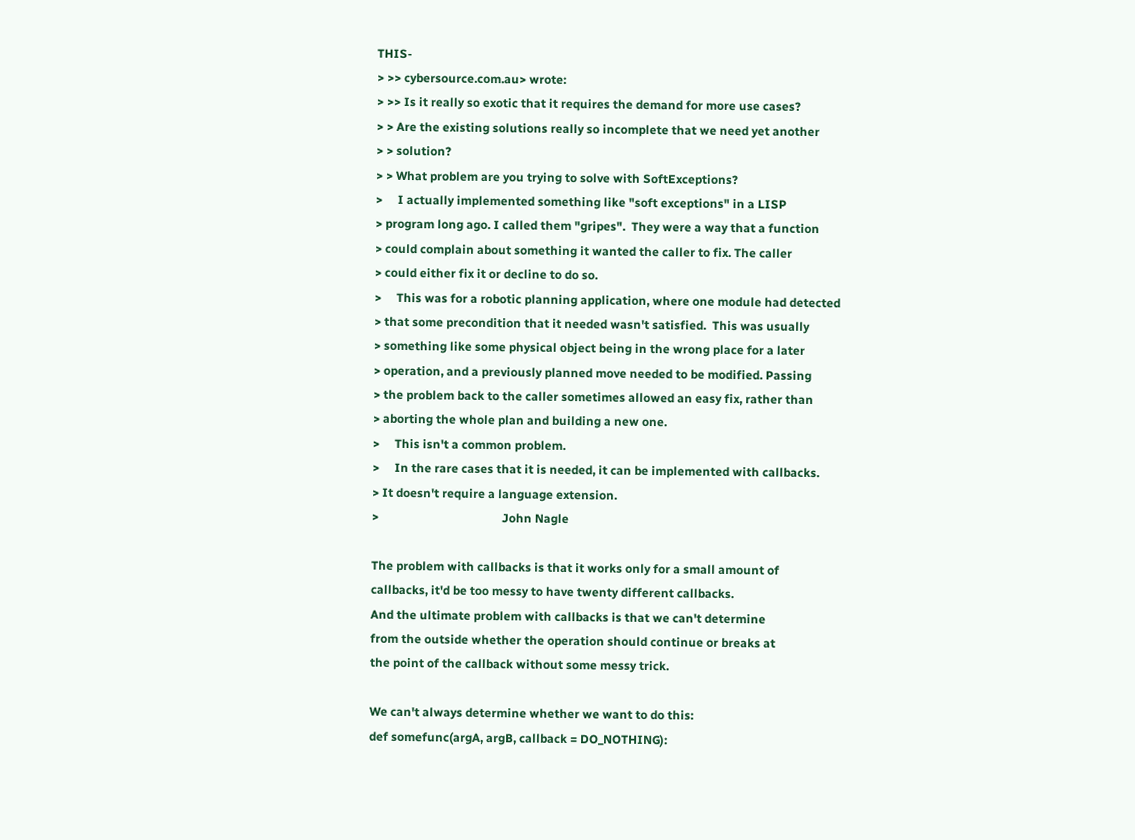THIS-
> >> cybersource.com.au> wrote:
> >> Is it really so exotic that it requires the demand for more use cases?
> > Are the existing solutions really so incomplete that we need yet another
> > solution?
> > What problem are you trying to solve with SoftExceptions?
>     I actually implemented something like "soft exceptions" in a LISP
> program long ago. I called them "gripes".  They were a way that a function
> could complain about something it wanted the caller to fix. The caller
> could either fix it or decline to do so.
>     This was for a robotic planning application, where one module had detected
> that some precondition that it needed wasn't satisfied.  This was usually
> something like some physical object being in the wrong place for a later
> operation, and a previously planned move needed to be modified. Passing
> the problem back to the caller sometimes allowed an easy fix, rather than
> aborting the whole plan and building a new one.
>     This isn't a common problem.
>     In the rare cases that it is needed, it can be implemented with callbacks.
> It doesn't require a language extension.
>                                         John Nagle

The problem with callbacks is that it works only for a small amount of
callbacks, it'd be too messy to have twenty different callbacks.
And the ultimate problem with callbacks is that we can't determine
from the outside whether the operation should continue or breaks at
the point of the callback without some messy trick.

We can't always determine whether we want to do this:
def somefunc(argA, argB, callback = DO_NOTHING):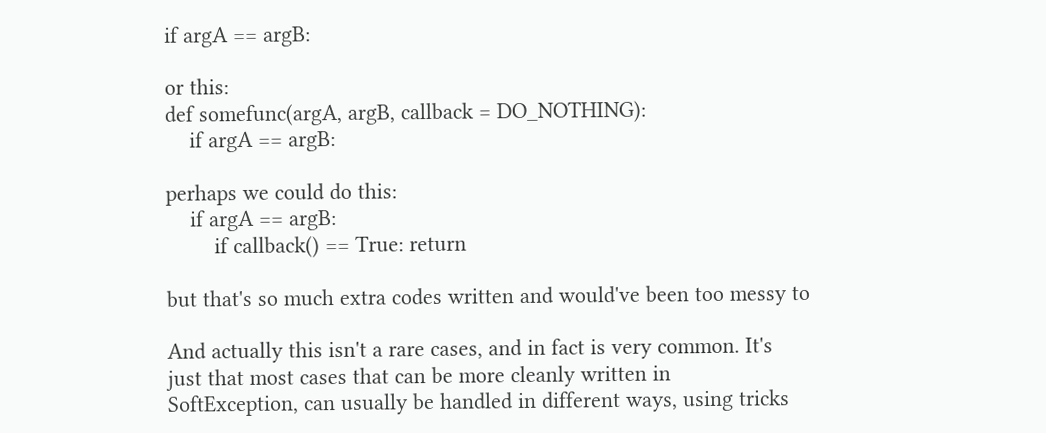if argA == argB:

or this:
def somefunc(argA, argB, callback = DO_NOTHING):
    if argA == argB:

perhaps we could do this:
    if argA == argB:
        if callback() == True: return

but that's so much extra codes written and would've been too messy to

And actually this isn't a rare cases, and in fact is very common. It's
just that most cases that can be more cleanly written in
SoftException, can usually be handled in different ways, using tricks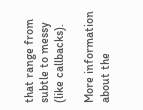that range from subtle to messy (like callbacks).

More information about the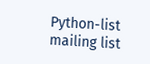Python-list mailing list